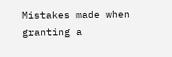Mistakes made when granting a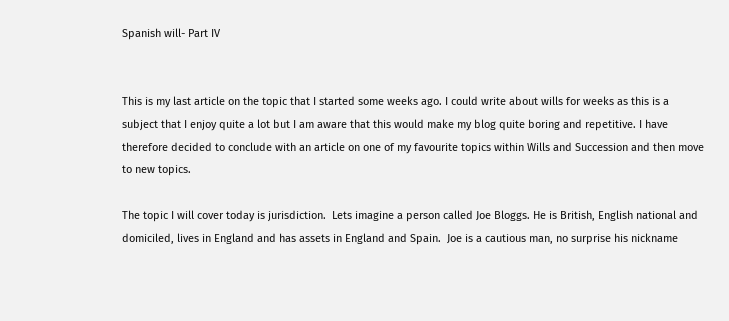Spanish will- Part IV


This is my last article on the topic that I started some weeks ago. I could write about wills for weeks as this is a subject that I enjoy quite a lot but I am aware that this would make my blog quite boring and repetitive. I have therefore decided to conclude with an article on one of my favourite topics within Wills and Succession and then move to new topics.

The topic I will cover today is jurisdiction.  Lets imagine a person called Joe Bloggs. He is British, English national and domiciled, lives in England and has assets in England and Spain.  Joe is a cautious man, no surprise his nickname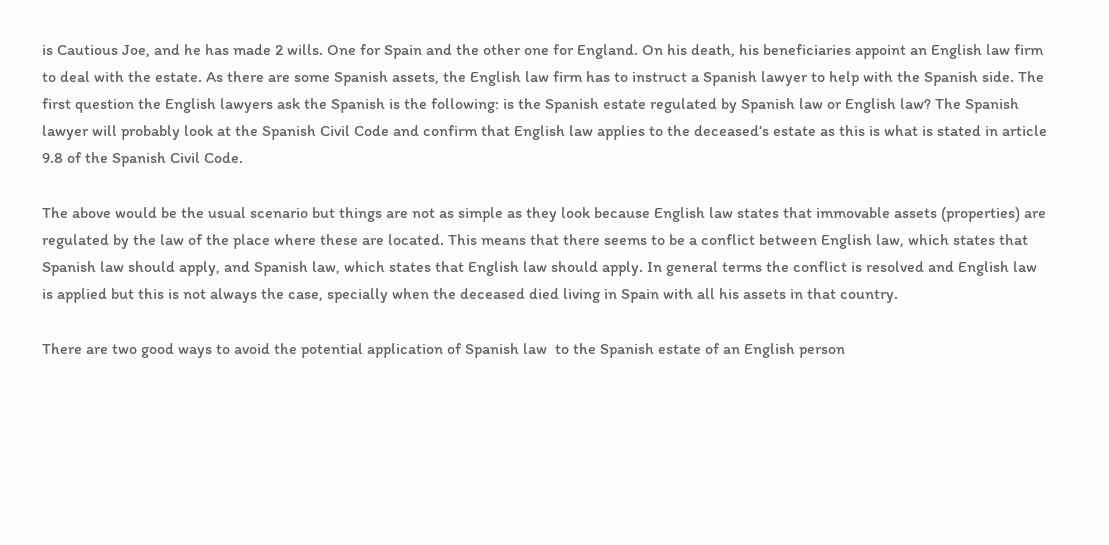is Cautious Joe, and he has made 2 wills. One for Spain and the other one for England. On his death, his beneficiaries appoint an English law firm to deal with the estate. As there are some Spanish assets, the English law firm has to instruct a Spanish lawyer to help with the Spanish side. The first question the English lawyers ask the Spanish is the following: is the Spanish estate regulated by Spanish law or English law? The Spanish lawyer will probably look at the Spanish Civil Code and confirm that English law applies to the deceased’s estate as this is what is stated in article 9.8 of the Spanish Civil Code.

The above would be the usual scenario but things are not as simple as they look because English law states that immovable assets (properties) are regulated by the law of the place where these are located. This means that there seems to be a conflict between English law, which states that Spanish law should apply, and Spanish law, which states that English law should apply. In general terms the conflict is resolved and English law is applied but this is not always the case, specially when the deceased died living in Spain with all his assets in that country.

There are two good ways to avoid the potential application of Spanish law  to the Spanish estate of an English person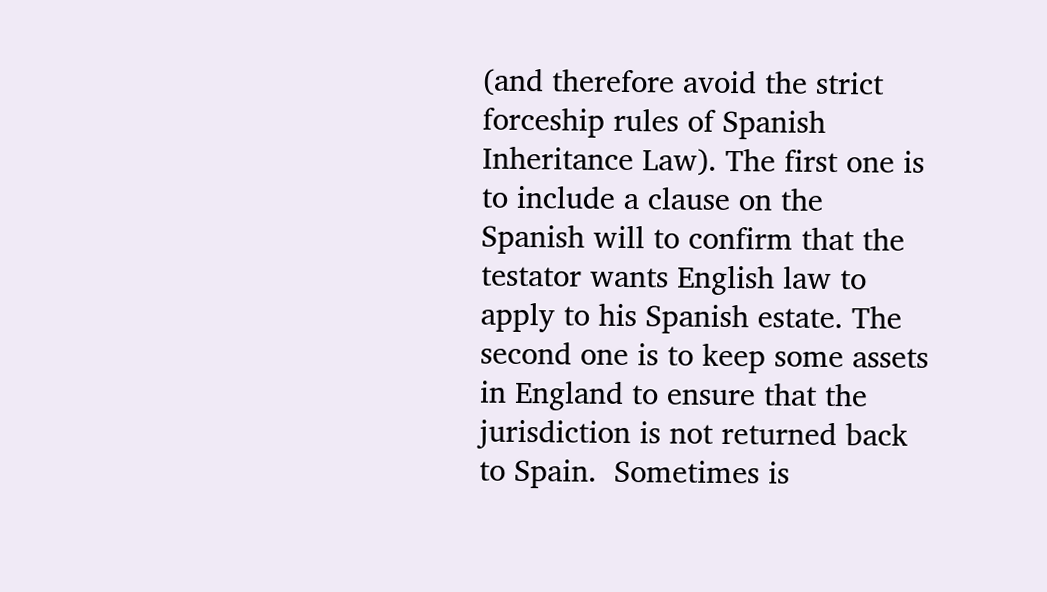(and therefore avoid the strict forceship rules of Spanish Inheritance Law). The first one is to include a clause on the Spanish will to confirm that the testator wants English law to apply to his Spanish estate. The second one is to keep some assets in England to ensure that the jurisdiction is not returned back to Spain.  Sometimes is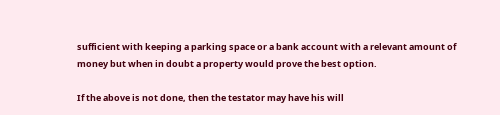sufficient with keeping a parking space or a bank account with a relevant amount of money but when in doubt a property would prove the best option.

If the above is not done, then the testator may have his will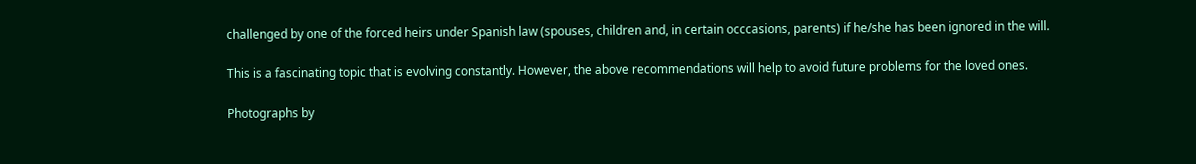challenged by one of the forced heirs under Spanish law (spouses, children and, in certain occcasions, parents) if he/she has been ignored in the will.

This is a fascinating topic that is evolving constantly. However, the above recommendations will help to avoid future problems for the loved ones.

Photographs by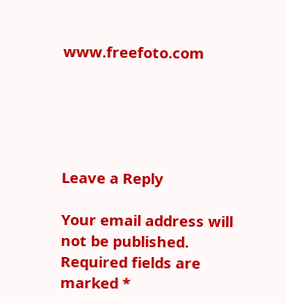www.freefoto.com





Leave a Reply

Your email address will not be published. Required fields are marked *